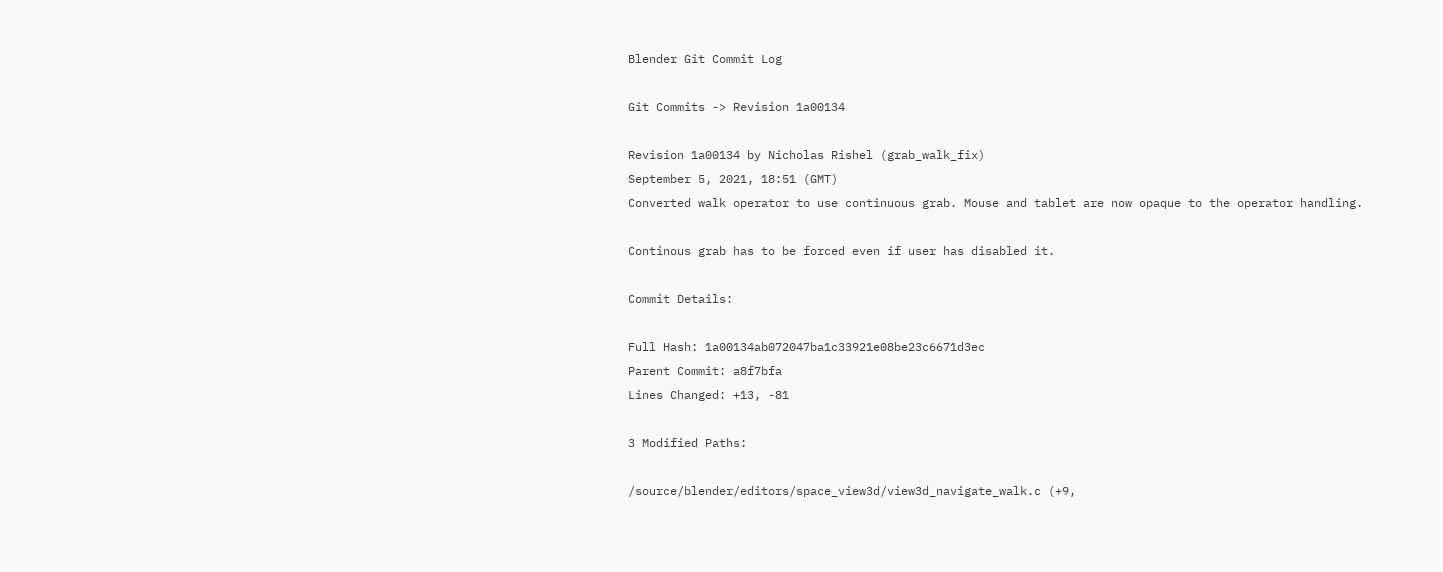Blender Git Commit Log

Git Commits -> Revision 1a00134

Revision 1a00134 by Nicholas Rishel (grab_walk_fix)
September 5, 2021, 18:51 (GMT)
Converted walk operator to use continuous grab. Mouse and tablet are now opaque to the operator handling.

Continous grab has to be forced even if user has disabled it.

Commit Details:

Full Hash: 1a00134ab072047ba1c33921e08be23c6671d3ec
Parent Commit: a8f7bfa
Lines Changed: +13, -81

3 Modified Paths:

/source/blender/editors/space_view3d/view3d_navigate_walk.c (+9,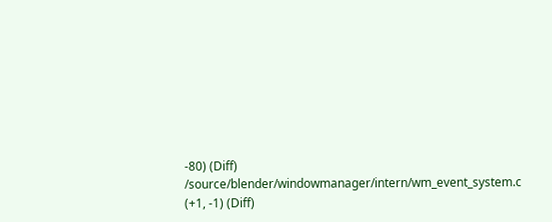-80) (Diff)
/source/blender/windowmanager/intern/wm_event_system.c (+1, -1) (Diff)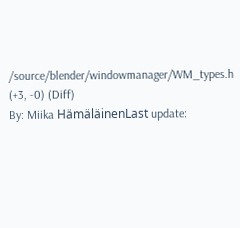/source/blender/windowmanager/WM_types.h (+3, -0) (Diff)
By: Miika HämäläinenLast update: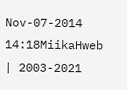Nov-07-2014 14:18MiikaHweb | 2003-2021